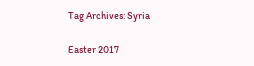Tag Archives: Syria

Easter 2017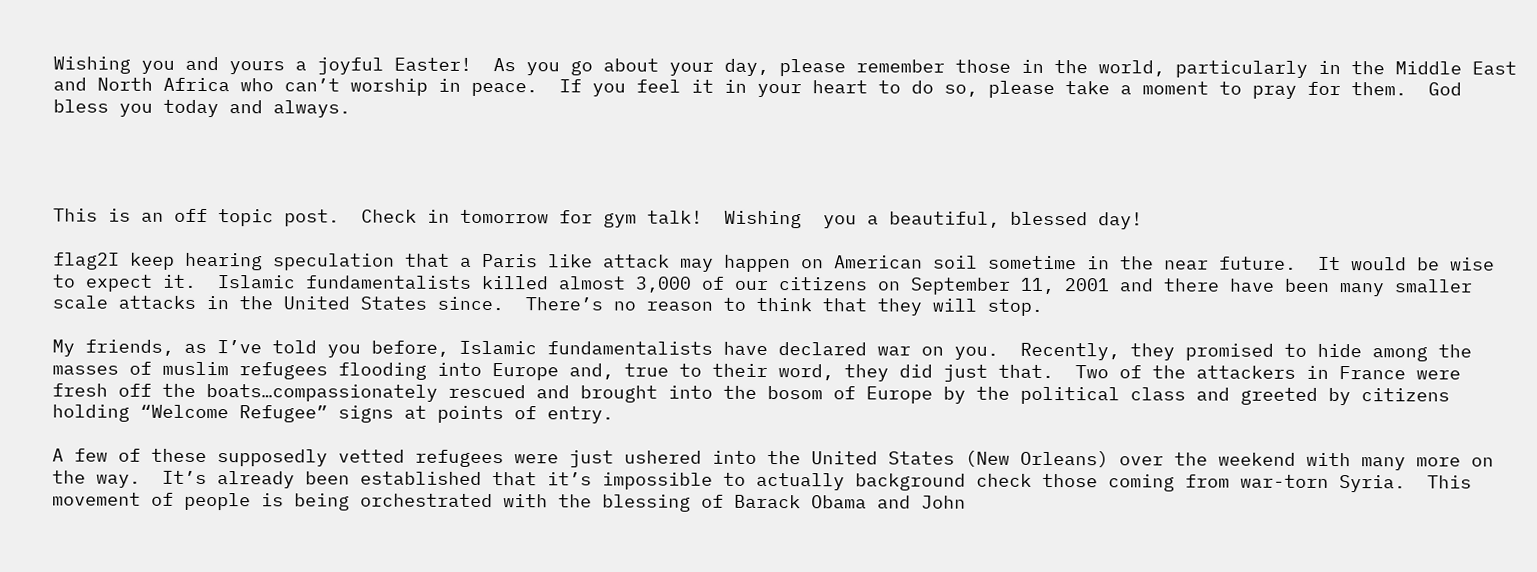Wishing you and yours a joyful Easter!  As you go about your day, please remember those in the world, particularly in the Middle East and North Africa who can’t worship in peace.  If you feel it in your heart to do so, please take a moment to pray for them.  God bless you today and always.




This is an off topic post.  Check in tomorrow for gym talk!  Wishing  you a beautiful, blessed day!

flag2I keep hearing speculation that a Paris like attack may happen on American soil sometime in the near future.  It would be wise to expect it.  Islamic fundamentalists killed almost 3,000 of our citizens on September 11, 2001 and there have been many smaller scale attacks in the United States since.  There’s no reason to think that they will stop.

My friends, as I’ve told you before, Islamic fundamentalists have declared war on you.  Recently, they promised to hide among the masses of muslim refugees flooding into Europe and, true to their word, they did just that.  Two of the attackers in France were fresh off the boats…compassionately rescued and brought into the bosom of Europe by the political class and greeted by citizens holding “Welcome Refugee” signs at points of entry.

A few of these supposedly vetted refugees were just ushered into the United States (New Orleans) over the weekend with many more on the way.  It’s already been established that it’s impossible to actually background check those coming from war-torn Syria.  This movement of people is being orchestrated with the blessing of Barack Obama and John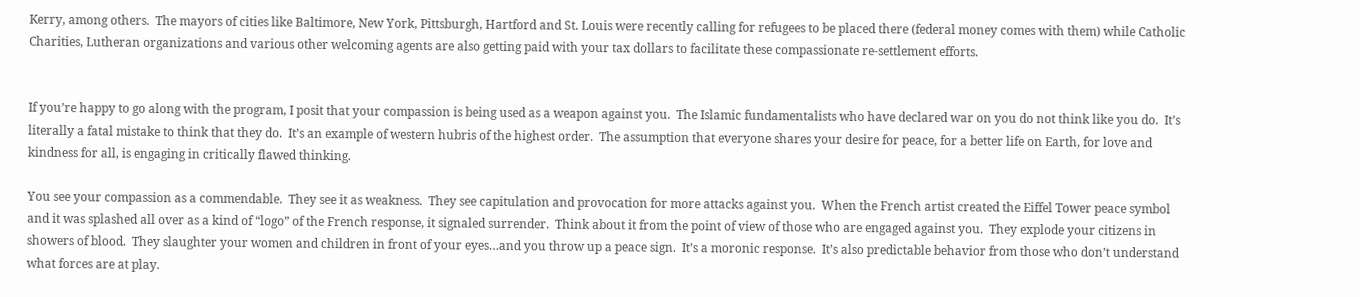Kerry, among others.  The mayors of cities like Baltimore, New York, Pittsburgh, Hartford and St. Louis were recently calling for refugees to be placed there (federal money comes with them) while Catholic Charities, Lutheran organizations and various other welcoming agents are also getting paid with your tax dollars to facilitate these compassionate re-settlement efforts.


If you’re happy to go along with the program, I posit that your compassion is being used as a weapon against you.  The Islamic fundamentalists who have declared war on you do not think like you do.  It’s literally a fatal mistake to think that they do.  It’s an example of western hubris of the highest order.  The assumption that everyone shares your desire for peace, for a better life on Earth, for love and kindness for all, is engaging in critically flawed thinking.

You see your compassion as a commendable.  They see it as weakness.  They see capitulation and provocation for more attacks against you.  When the French artist created the Eiffel Tower peace symbol and it was splashed all over as a kind of “logo” of the French response, it signaled surrender.  Think about it from the point of view of those who are engaged against you.  They explode your citizens in showers of blood.  They slaughter your women and children in front of your eyes…and you throw up a peace sign.  It’s a moronic response.  It’s also predictable behavior from those who don’t understand what forces are at play.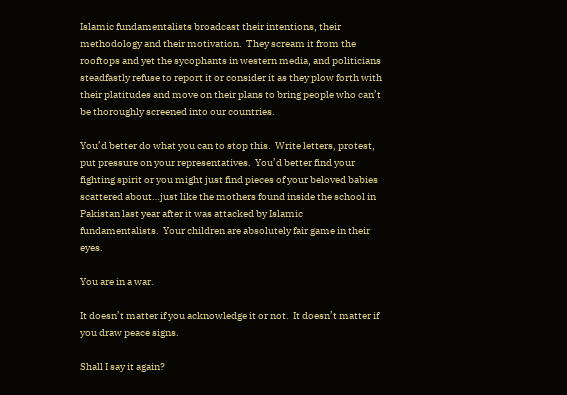Islamic fundamentalists broadcast their intentions, their methodology and their motivation.  They scream it from the rooftops and yet the sycophants in western media, and politicians steadfastly refuse to report it or consider it as they plow forth with their platitudes and move on their plans to bring people who can’t be thoroughly screened into our countries.

You’d better do what you can to stop this.  Write letters, protest, put pressure on your representatives.  You’d better find your fighting spirit or you might just find pieces of your beloved babies scattered about…just like the mothers found inside the school in Pakistan last year after it was attacked by Islamic fundamentalists.  Your children are absolutely fair game in their eyes.

You are in a war.

It doesn’t matter if you acknowledge it or not.  It doesn’t matter if you draw peace signs.

Shall I say it again?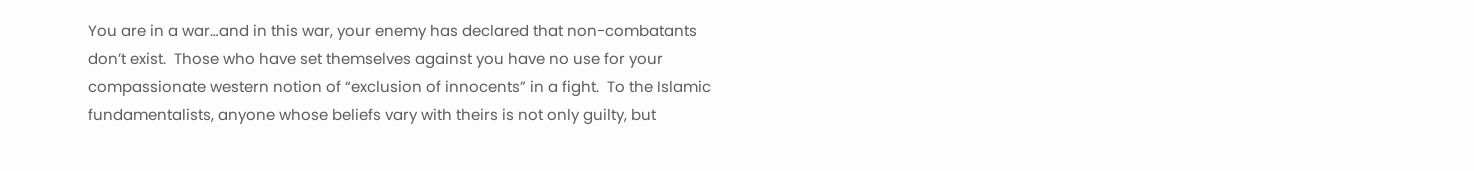You are in a war…and in this war, your enemy has declared that non-combatants don’t exist.  Those who have set themselves against you have no use for your compassionate western notion of “exclusion of innocents” in a fight.  To the Islamic fundamentalists, anyone whose beliefs vary with theirs is not only guilty, but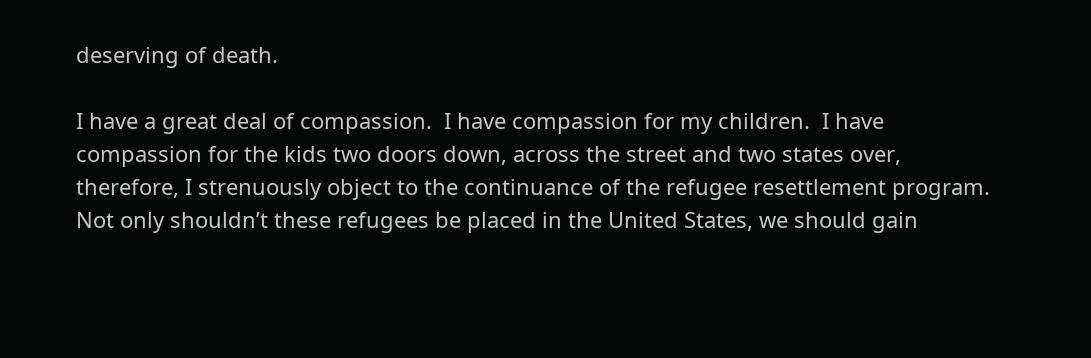deserving of death.

I have a great deal of compassion.  I have compassion for my children.  I have compassion for the kids two doors down, across the street and two states over, therefore, I strenuously object to the continuance of the refugee resettlement program. Not only shouldn’t these refugees be placed in the United States, we should gain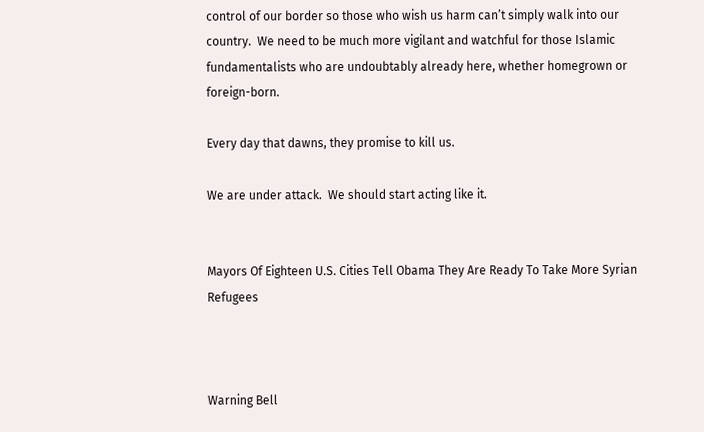control of our border so those who wish us harm can’t simply walk into our country.  We need to be much more vigilant and watchful for those Islamic fundamentalists who are undoubtably already here, whether homegrown or foreign-born.

Every day that dawns, they promise to kill us.

We are under attack.  We should start acting like it.


Mayors Of Eighteen U.S. Cities Tell Obama They Are Ready To Take More Syrian Refugees



Warning Bell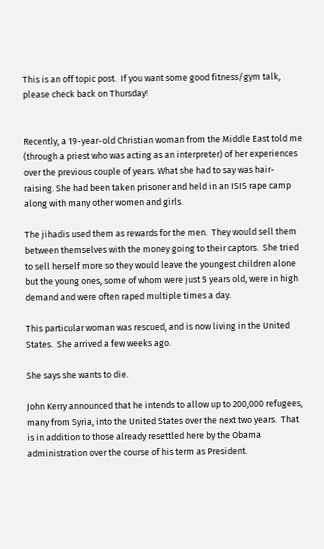This is an off topic post.  If you want some good fitness/gym talk, please check back on Thursday!


Recently, a 19-year-old Christian woman from the Middle East told me (through a priest who was acting as an interpreter) of her experiences over the previous couple of years. What she had to say was hair-raising. She had been taken prisoner and held in an ISIS rape camp along with many other women and girls.

The jihadis used them as rewards for the men.  They would sell them between themselves with the money going to their captors.  She tried to sell herself more so they would leave the youngest children alone but the young ones, some of whom were just 5 years old, were in high demand and were often raped multiple times a day.

This particular woman was rescued, and is now living in the United States.  She arrived a few weeks ago.

She says she wants to die.

John Kerry announced that he intends to allow up to 200,000 refugees, many from Syria, into the United States over the next two years.  That is in addition to those already resettled here by the Obama administration over the course of his term as President.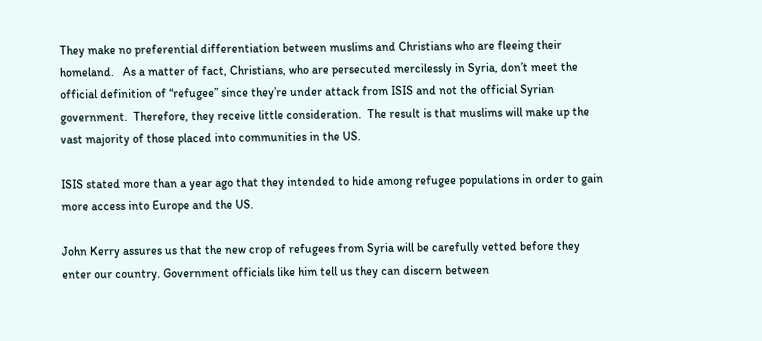They make no preferential differentiation between muslims and Christians who are fleeing their homeland.   As a matter of fact, Christians, who are persecuted mercilessly in Syria, don’t meet the official definition of “refugee” since they’re under attack from ISIS and not the official Syrian government.  Therefore, they receive little consideration.  The result is that muslims will make up the vast majority of those placed into communities in the US.

ISIS stated more than a year ago that they intended to hide among refugee populations in order to gain more access into Europe and the US.

John Kerry assures us that the new crop of refugees from Syria will be carefully vetted before they enter our country. Government officials like him tell us they can discern between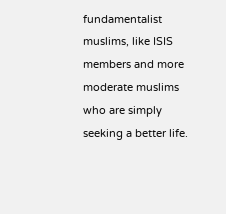fundamentalist muslims, like ISIS members and more moderate muslims who are simply seeking a better life.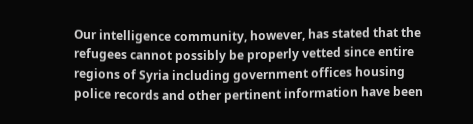Our intelligence community, however, has stated that the refugees cannot possibly be properly vetted since entire regions of Syria including government offices housing police records and other pertinent information have been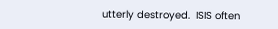utterly destroyed.  ISIS often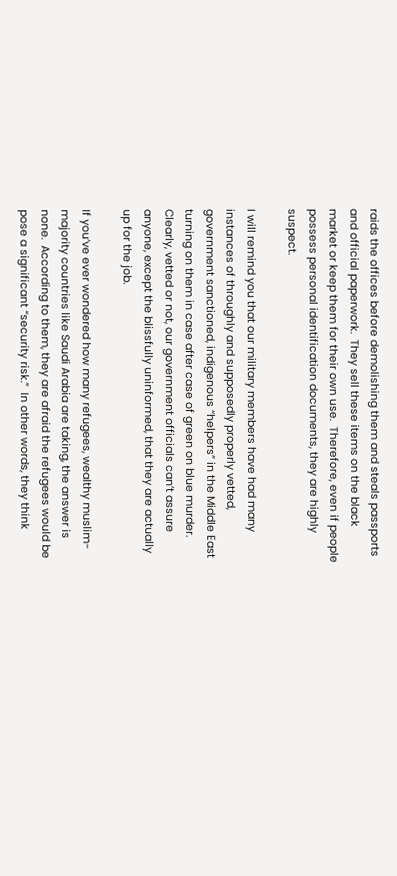raids the offices before demolishing them and steals passports and official paperwork.  They sell these items on the black market or keep them for their own use.  Therefore, even if people possess personal identification documents, they are highly suspect.

I will remind you that our military members have had many instances of throughly and supposedly properly vetted, government sanctioned, indigenous “helpers” in the Middle East turning on them in case after case of green on blue murder.  Clearly, vetted or not, our government officials can’t assure anyone, except the blissfully uninformed, that they are actually up for the job.

If you’ve ever wondered how many refugees, wealthy muslim-majority countries like Saudi Arabia are taking, the answer is none.  According to them, they are afraid the refugees would be pose a significant “security risk.”  In other words, they think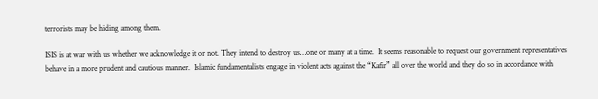terrorists may be hiding among them.

ISIS is at war with us whether we acknowledge it or not. They intend to destroy us…one or many at a time.  It seems reasonable to request our government representatives behave in a more prudent and cautious manner.  Islamic fundamentalists engage in violent acts against the “Kafir” all over the world and they do so in accordance with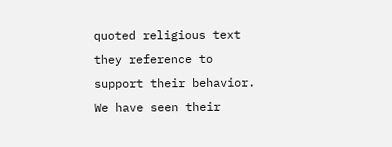quoted religious text they reference to support their behavior.  We have seen their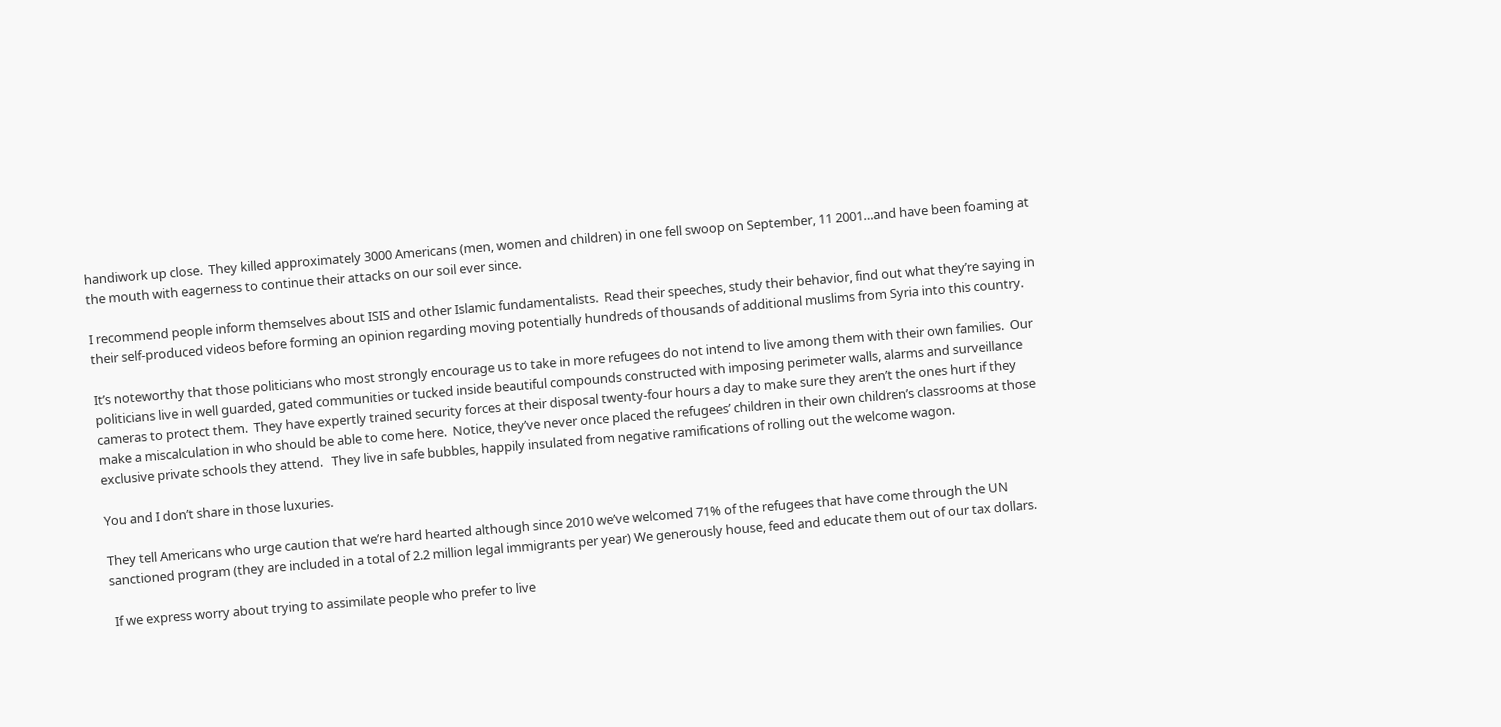handiwork up close.  They killed approximately 3000 Americans (men, women and children) in one fell swoop on September, 11 2001…and have been foaming at the mouth with eagerness to continue their attacks on our soil ever since.

I recommend people inform themselves about ISIS and other Islamic fundamentalists.  Read their speeches, study their behavior, find out what they’re saying in their self-produced videos before forming an opinion regarding moving potentially hundreds of thousands of additional muslims from Syria into this country.

It’s noteworthy that those politicians who most strongly encourage us to take in more refugees do not intend to live among them with their own families.  Our politicians live in well guarded, gated communities or tucked inside beautiful compounds constructed with imposing perimeter walls, alarms and surveillance cameras to protect them.  They have expertly trained security forces at their disposal twenty-four hours a day to make sure they aren’t the ones hurt if they make a miscalculation in who should be able to come here.  Notice, they’ve never once placed the refugees’ children in their own children’s classrooms at those exclusive private schools they attend.   They live in safe bubbles, happily insulated from negative ramifications of rolling out the welcome wagon.

You and I don’t share in those luxuries.

They tell Americans who urge caution that we’re hard hearted although since 2010 we’ve welcomed 71% of the refugees that have come through the UN sanctioned program (they are included in a total of 2.2 million legal immigrants per year) We generously house, feed and educate them out of our tax dollars.

 If we express worry about trying to assimilate people who prefer to live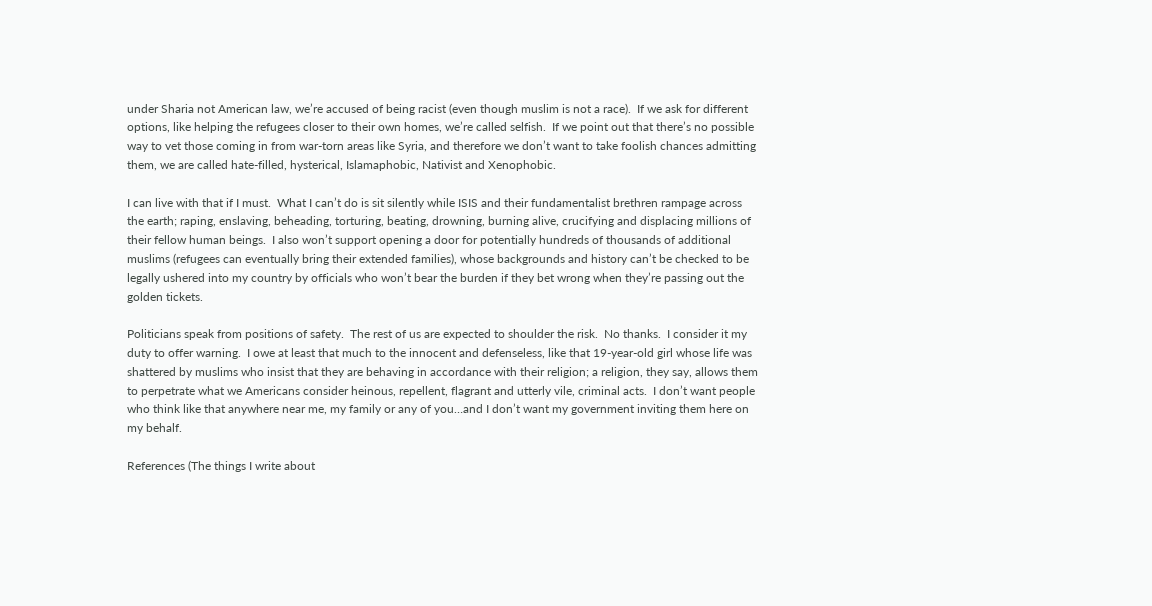under Sharia not American law, we’re accused of being racist (even though muslim is not a race).  If we ask for different options, like helping the refugees closer to their own homes, we’re called selfish.  If we point out that there’s no possible way to vet those coming in from war-torn areas like Syria, and therefore we don’t want to take foolish chances admitting them, we are called hate-filled, hysterical, Islamaphobic, Nativist and Xenophobic.

I can live with that if I must.  What I can’t do is sit silently while ISIS and their fundamentalist brethren rampage across the earth; raping, enslaving, beheading, torturing, beating, drowning, burning alive, crucifying and displacing millions of their fellow human beings.  I also won’t support opening a door for potentially hundreds of thousands of additional muslims (refugees can eventually bring their extended families), whose backgrounds and history can’t be checked to be legally ushered into my country by officials who won’t bear the burden if they bet wrong when they’re passing out the golden tickets.

Politicians speak from positions of safety.  The rest of us are expected to shoulder the risk.  No thanks.  I consider it my duty to offer warning.  I owe at least that much to the innocent and defenseless, like that 19-year-old girl whose life was shattered by muslims who insist that they are behaving in accordance with their religion; a religion, they say, allows them to perpetrate what we Americans consider heinous, repellent, flagrant and utterly vile, criminal acts.  I don’t want people who think like that anywhere near me, my family or any of you…and I don’t want my government inviting them here on my behalf.

References (The things I write about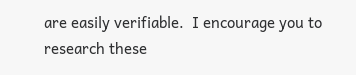are easily verifiable.  I encourage you to research these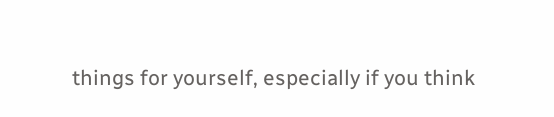things for yourself, especially if you think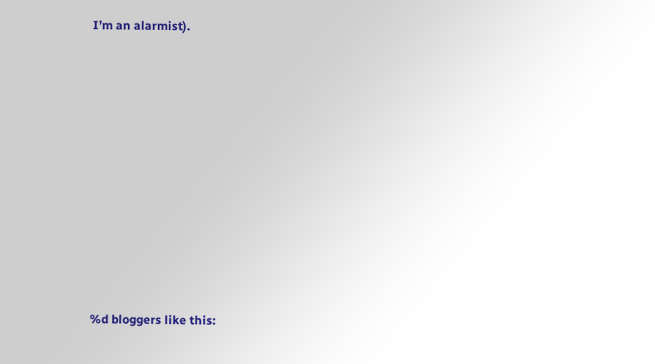I’m an alarmist).














%d bloggers like this: